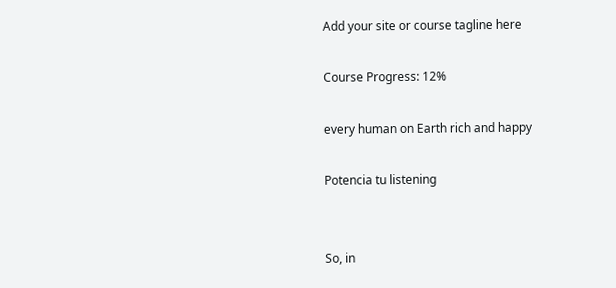Add your site or course tagline here

Course Progress: 12%

every human on Earth rich and happy

Potencia tu listening


So, in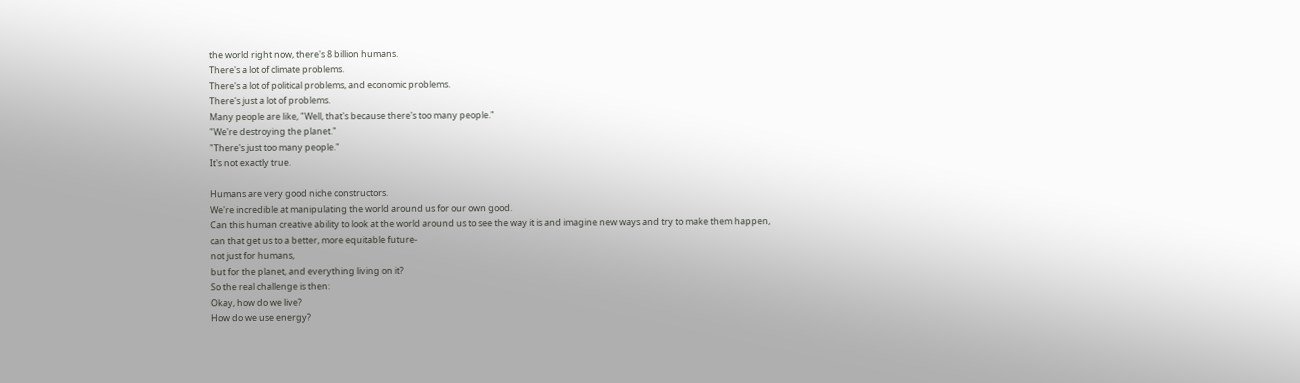the world right now, there's 8 billion humans.
There's a lot of climate problems.
There's a lot of political problems, and economic problems.
There's just a lot of problems.
Many people are like, "Well, that's because there's too many people."
"We're destroying the planet."
"There's just too many people."
It's not exactly true.

Humans are very good niche constructors.
We're incredible at manipulating the world around us for our own good.
Can this human creative ability to look at the world around us to see the way it is and imagine new ways and try to make them happen,
can that get us to a better, more equitable future-
not just for humans,
but for the planet, and everything living on it?
So the real challenge is then:
Okay, how do we live?
How do we use energy?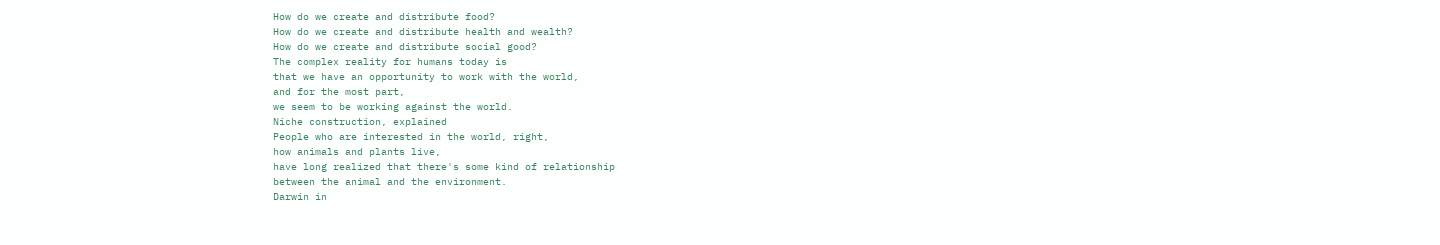How do we create and distribute food?
How do we create and distribute health and wealth?
How do we create and distribute social good?
The complex reality for humans today is
that we have an opportunity to work with the world,
and for the most part,
we seem to be working against the world.
Niche construction, explained
People who are interested in the world, right,
how animals and plants live,
have long realized that there's some kind of relationship
between the animal and the environment.
Darwin in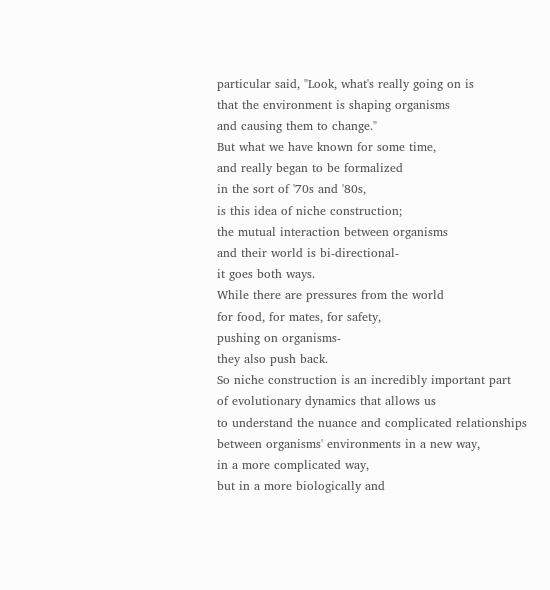particular said, "Look, what's really going on is
that the environment is shaping organisms
and causing them to change."
But what we have known for some time,
and really began to be formalized
in the sort of '70s and '80s,
is this idea of niche construction;
the mutual interaction between organisms
and their world is bi-directional-
it goes both ways.
While there are pressures from the world
for food, for mates, for safety,
pushing on organisms-
they also push back.
So niche construction is an incredibly important part
of evolutionary dynamics that allows us
to understand the nuance and complicated relationships
between organisms' environments in a new way,
in a more complicated way,
but in a more biologically and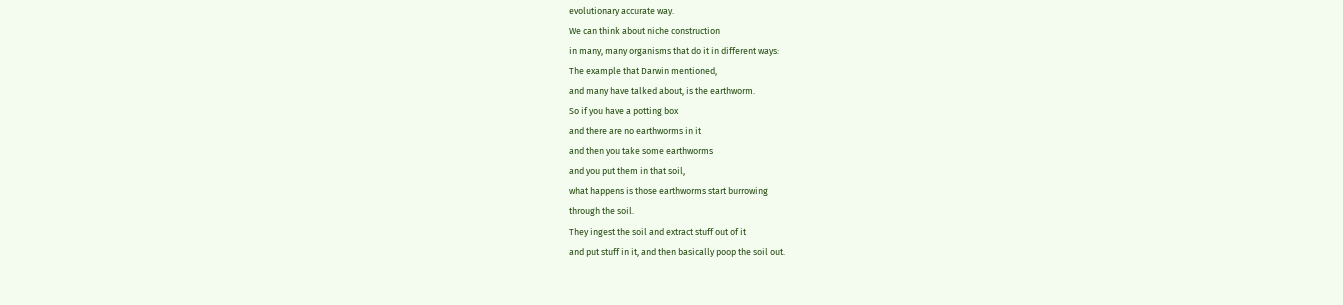evolutionary accurate way.
We can think about niche construction
in many, many organisms that do it in different ways:
The example that Darwin mentioned,
and many have talked about, is the earthworm.
So if you have a potting box
and there are no earthworms in it
and then you take some earthworms
and you put them in that soil,
what happens is those earthworms start burrowing
through the soil.
They ingest the soil and extract stuff out of it
and put stuff in it, and then basically poop the soil out.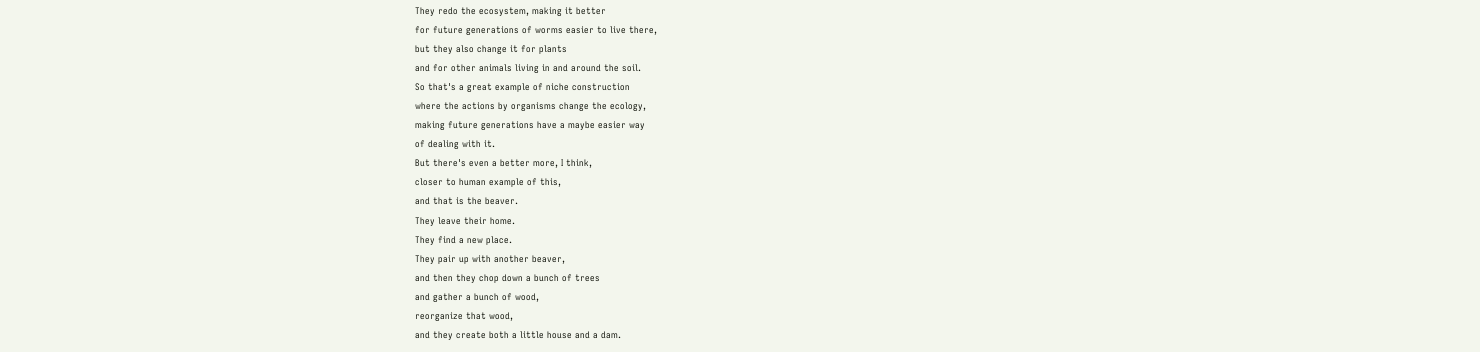They redo the ecosystem, making it better
for future generations of worms easier to live there,
but they also change it for plants
and for other animals living in and around the soil.
So that's a great example of niche construction
where the actions by organisms change the ecology,
making future generations have a maybe easier way
of dealing with it.
But there's even a better more, I think,
closer to human example of this,
and that is the beaver.
They leave their home.
They find a new place.
They pair up with another beaver,
and then they chop down a bunch of trees
and gather a bunch of wood,
reorganize that wood,
and they create both a little house and a dam.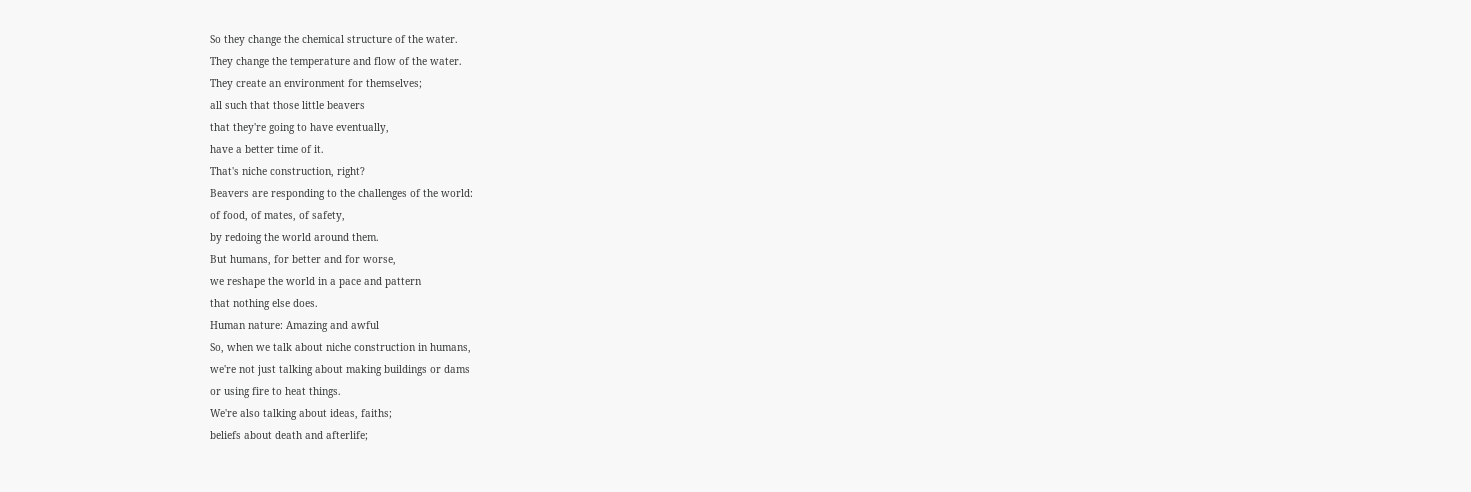So they change the chemical structure of the water.
They change the temperature and flow of the water.
They create an environment for themselves;
all such that those little beavers
that they're going to have eventually,
have a better time of it.
That's niche construction, right?
Beavers are responding to the challenges of the world:
of food, of mates, of safety,
by redoing the world around them.
But humans, for better and for worse,
we reshape the world in a pace and pattern
that nothing else does.
Human nature: Amazing and awful
So, when we talk about niche construction in humans,
we're not just talking about making buildings or dams
or using fire to heat things.
We're also talking about ideas, faiths;
beliefs about death and afterlife;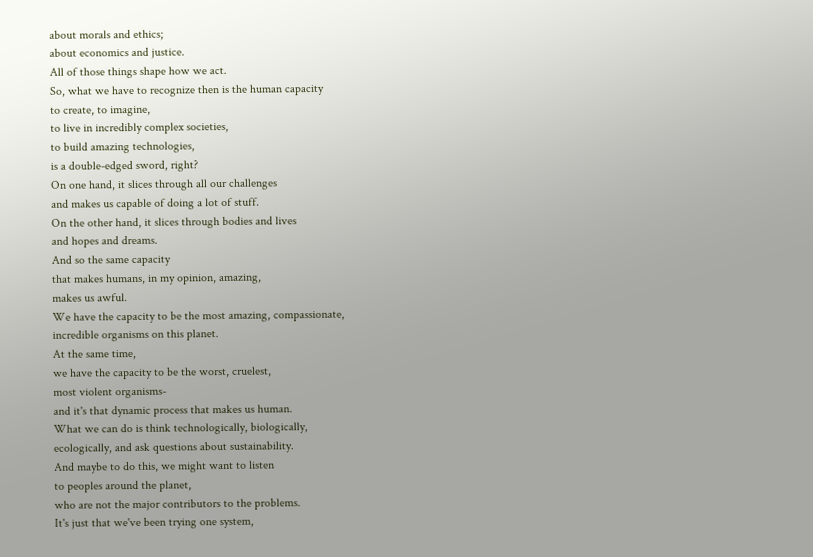about morals and ethics;
about economics and justice.
All of those things shape how we act.
So, what we have to recognize then is the human capacity
to create, to imagine,
to live in incredibly complex societies,
to build amazing technologies,
is a double-edged sword, right?
On one hand, it slices through all our challenges
and makes us capable of doing a lot of stuff.
On the other hand, it slices through bodies and lives
and hopes and dreams.
And so the same capacity
that makes humans, in my opinion, amazing,
makes us awful.
We have the capacity to be the most amazing, compassionate,
incredible organisms on this planet.
At the same time,
we have the capacity to be the worst, cruelest,
most violent organisms-
and it's that dynamic process that makes us human.
What we can do is think technologically, biologically,
ecologically, and ask questions about sustainability.
And maybe to do this, we might want to listen
to peoples around the planet,
who are not the major contributors to the problems.
It's just that we've been trying one system,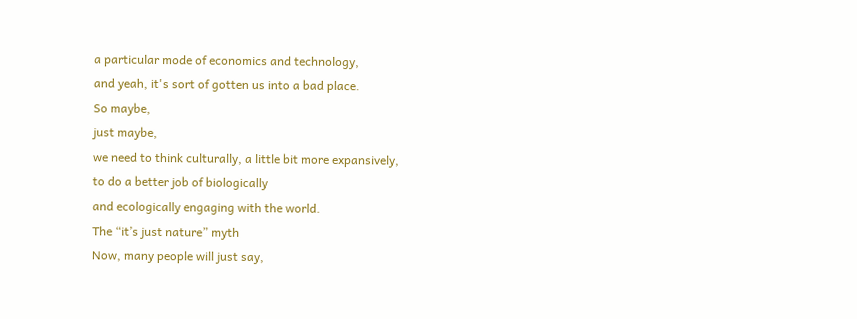a particular mode of economics and technology,
and yeah, it's sort of gotten us into a bad place.
So maybe,
just maybe,
we need to think culturally, a little bit more expansively,
to do a better job of biologically
and ecologically engaging with the world.
The “it’s just nature” myth
Now, many people will just say,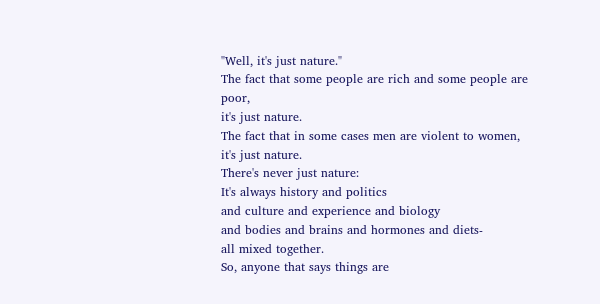"Well, it's just nature."
The fact that some people are rich and some people are poor,
it's just nature.
The fact that in some cases men are violent to women,
it's just nature.
There's never just nature:
It's always history and politics
and culture and experience and biology
and bodies and brains and hormones and diets-
all mixed together.
So, anyone that says things are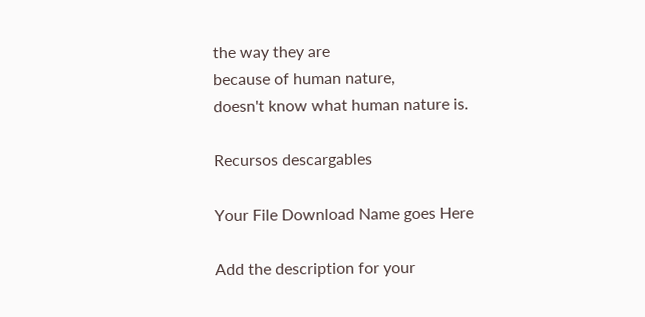the way they are
because of human nature,
doesn't know what human nature is.

Recursos descargables

Your File Download Name goes Here

Add the description for your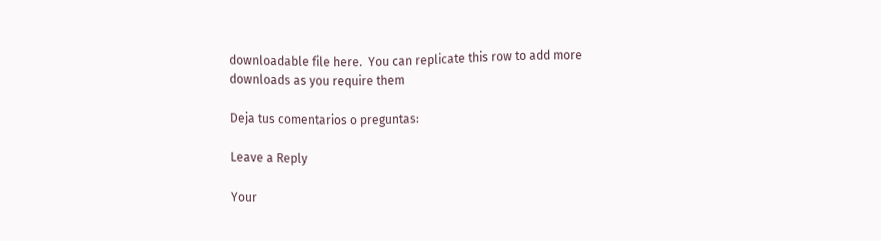downloadable file here.  You can replicate this row to add more downloads as you require them

Deja tus comentarios o preguntas:

Leave a Reply

Your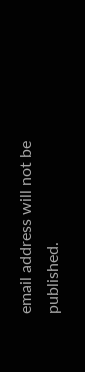email address will not be published.